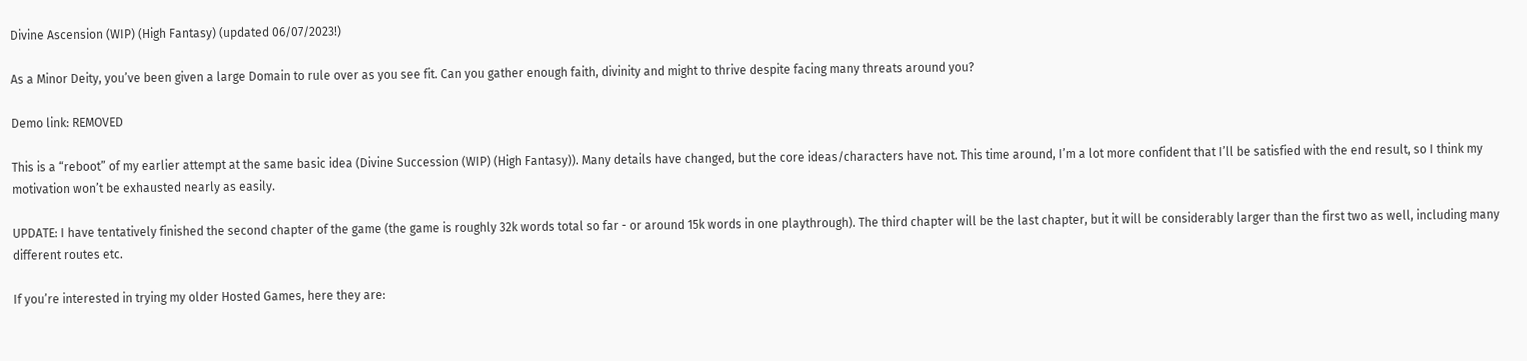Divine Ascension (WIP) (High Fantasy) (updated 06/07/2023!)

As a Minor Deity, you’ve been given a large Domain to rule over as you see fit. Can you gather enough faith, divinity and might to thrive despite facing many threats around you?

Demo link: REMOVED

This is a “reboot” of my earlier attempt at the same basic idea (Divine Succession (WIP) (High Fantasy)). Many details have changed, but the core ideas/characters have not. This time around, I’m a lot more confident that I’ll be satisfied with the end result, so I think my motivation won’t be exhausted nearly as easily.

UPDATE: I have tentatively finished the second chapter of the game (the game is roughly 32k words total so far - or around 15k words in one playthrough). The third chapter will be the last chapter, but it will be considerably larger than the first two as well, including many different routes etc.

If you’re interested in trying my older Hosted Games, here they are: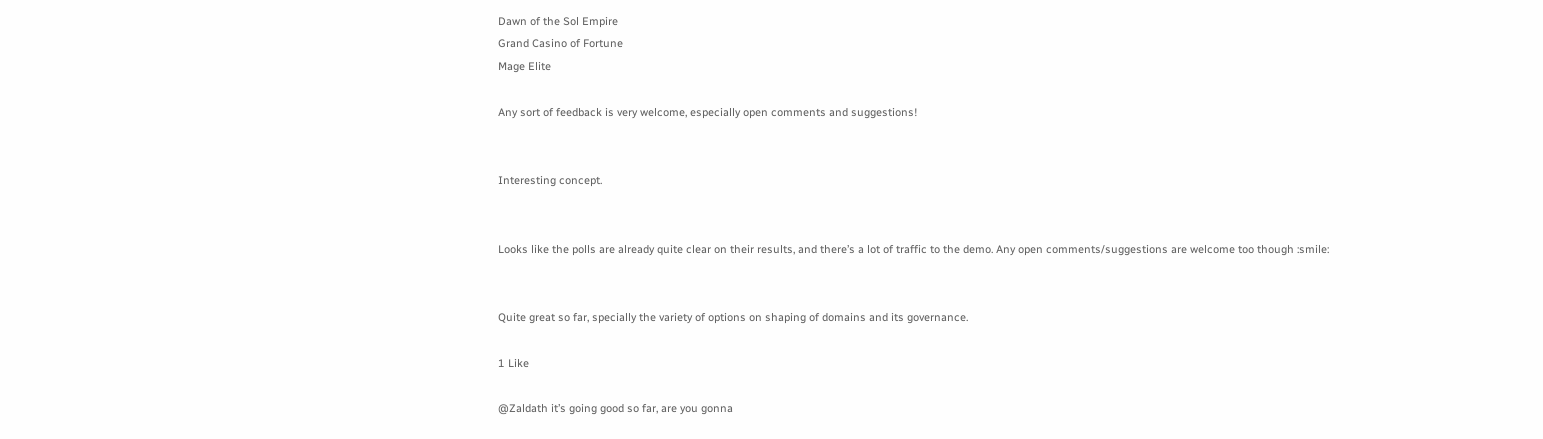Dawn of the Sol Empire
Grand Casino of Fortune
Mage Elite

Any sort of feedback is very welcome, especially open comments and suggestions!


Interesting concept.


Looks like the polls are already quite clear on their results, and there’s a lot of traffic to the demo. Any open comments/suggestions are welcome too though :smile:


Quite great so far, specially the variety of options on shaping of domains and its governance.

1 Like

@Zaldath it’s going good so far, are you gonna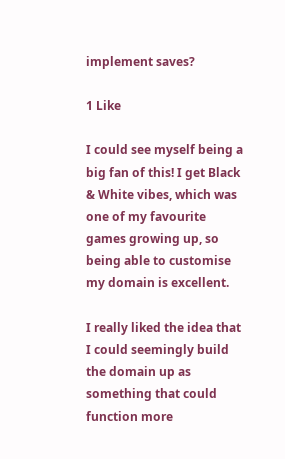implement saves?

1 Like

I could see myself being a big fan of this! I get Black & White vibes, which was one of my favourite games growing up, so being able to customise my domain is excellent.

I really liked the idea that I could seemingly build the domain up as something that could function more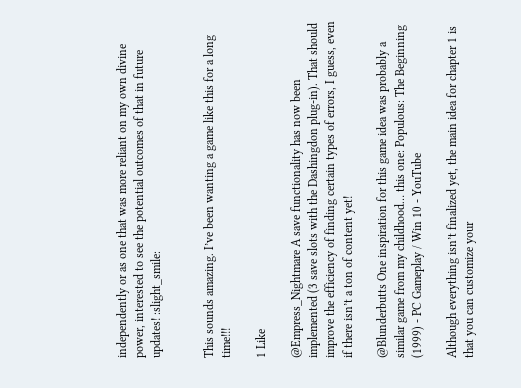independently or as one that was more reliant on my own divine power, interested to see the potential outcomes of that in future updates! :slight_smile:


This sounds amazing. I’ve been wanting a game like this for a long time!!!

1 Like

@Empress_Nightmare A save functionality has now been implemented (3 save slots with the Dashingdon plug-in). That should improve the efficiency of finding certain types of errors, I guess, even if there isn’t a ton of content yet!

@Blunderbutts One inspiration for this game idea was probably a similar game from my childhood… this one: Populous: The Beginning (1999) - PC Gameplay / Win 10 - YouTube

Although everything isn’t finalized yet, the main idea for chapter 1 is that you can customize your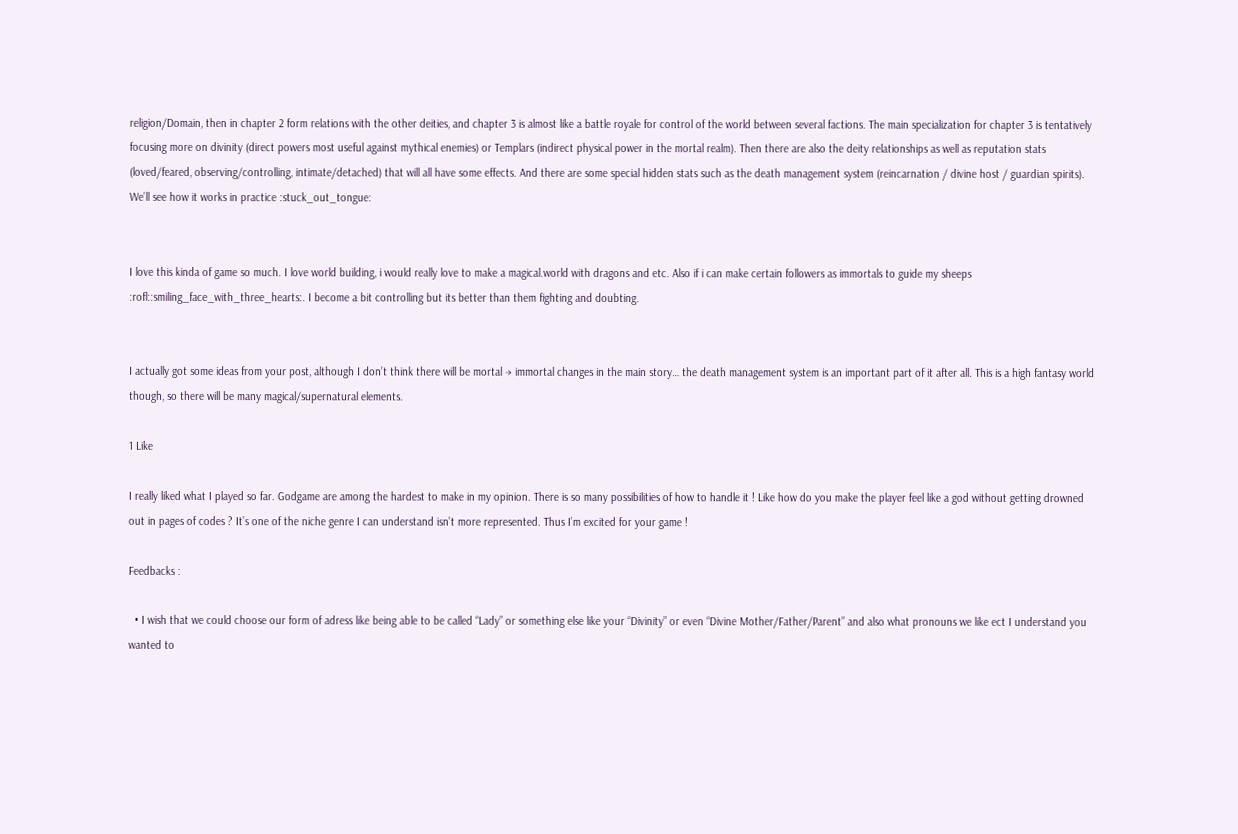religion/Domain, then in chapter 2 form relations with the other deities, and chapter 3 is almost like a battle royale for control of the world between several factions. The main specialization for chapter 3 is tentatively focusing more on divinity (direct powers most useful against mythical enemies) or Templars (indirect physical power in the mortal realm). Then there are also the deity relationships as well as reputation stats (loved/feared, observing/controlling, intimate/detached) that will all have some effects. And there are some special hidden stats such as the death management system (reincarnation / divine host / guardian spirits). We’ll see how it works in practice :stuck_out_tongue:


I love this kinda of game so much. I love world building, i would really love to make a magical.world with dragons and etc. Also if i can make certain followers as immortals to guide my sheeps :rofl::smiling_face_with_three_hearts:. I become a bit controlling but its better than them fighting and doubting.


I actually got some ideas from your post, although I don’t think there will be mortal → immortal changes in the main story… the death management system is an important part of it after all. This is a high fantasy world though, so there will be many magical/supernatural elements.

1 Like

I really liked what I played so far. Godgame are among the hardest to make in my opinion. There is so many possibilities of how to handle it ! Like how do you make the player feel like a god without getting drowned out in pages of codes ? It’s one of the niche genre I can understand isn’t more represented. Thus I’m excited for your game !

Feedbacks :

  • I wish that we could choose our form of adress like being able to be called “Lady” or something else like your “Divinity” or even “Divine Mother/Father/Parent” and also what pronouns we like ect I understand you wanted to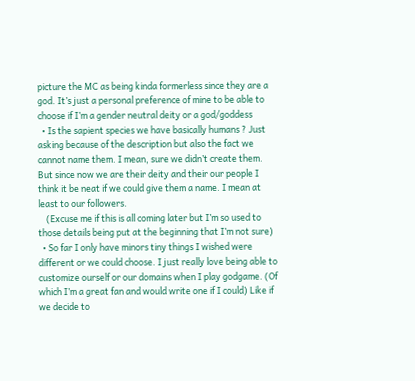picture the MC as being kinda formerless since they are a god. It’s just a personal preference of mine to be able to choose if I’m a gender neutral deity or a god/goddess
  • Is the sapient species we have basically humans ? Just asking because of the description but also the fact we cannot name them. I mean, sure we didn’t create them. But since now we are their deity and their our people I think it be neat if we could give them a name. I mean at least to our followers.
    (Excuse me if this is all coming later but I’m so used to those details being put at the beginning that I’m not sure)
  • So far I only have minors tiny things I wished were different or we could choose. I just really love being able to customize ourself or our domains when I play godgame. (Of which I’m a great fan and would write one if I could) Like if we decide to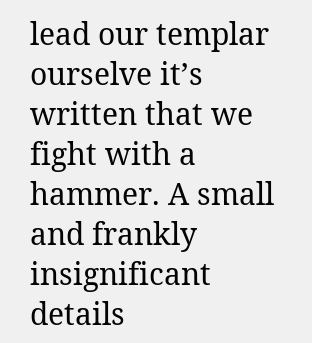lead our templar ourselve it’s written that we fight with a hammer. A small and frankly insignificant details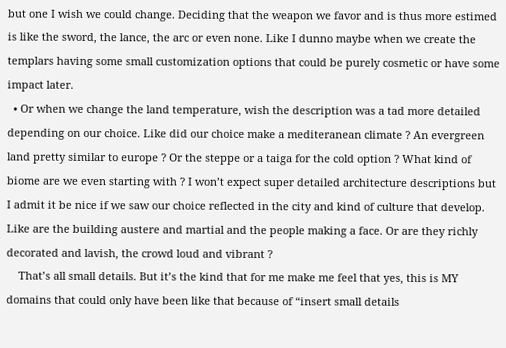but one I wish we could change. Deciding that the weapon we favor and is thus more estimed is like the sword, the lance, the arc or even none. Like I dunno maybe when we create the templars having some small customization options that could be purely cosmetic or have some impact later.
  • Or when we change the land temperature, wish the description was a tad more detailed depending on our choice. Like did our choice make a mediteranean climate ? An evergreen land pretty similar to europe ? Or the steppe or a taiga for the cold option ? What kind of biome are we even starting with ? I won’t expect super detailed architecture descriptions but I admit it be nice if we saw our choice reflected in the city and kind of culture that develop. Like are the building austere and martial and the people making a face. Or are they richly decorated and lavish, the crowd loud and vibrant ?
    That’s all small details. But it’s the kind that for me make me feel that yes, this is MY domains that could only have been like that because of “insert small details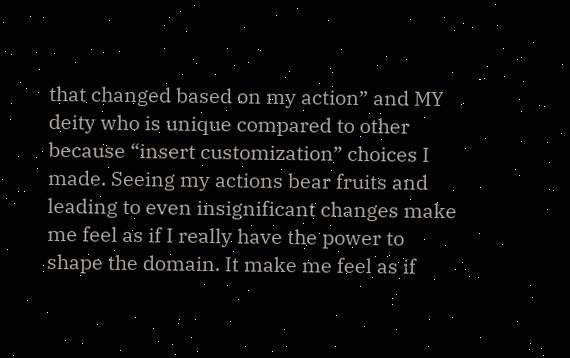that changed based on my action” and MY deity who is unique compared to other because “insert customization” choices I made. Seeing my actions bear fruits and leading to even insignificant changes make me feel as if I really have the power to shape the domain. It make me feel as if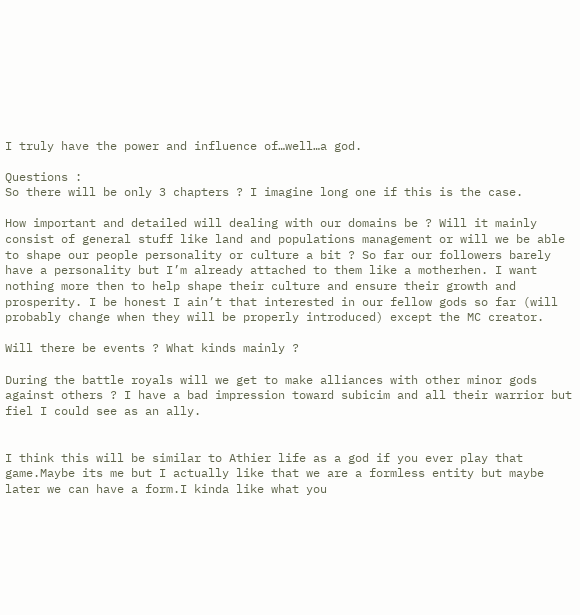I truly have the power and influence of…well…a god.

Questions :
So there will be only 3 chapters ? I imagine long one if this is the case.

How important and detailed will dealing with our domains be ? Will it mainly consist of general stuff like land and populations management or will we be able to shape our people personality or culture a bit ? So far our followers barely have a personality but I’m already attached to them like a motherhen. I want nothing more then to help shape their culture and ensure their growth and prosperity. I be honest I ain’t that interested in our fellow gods so far (will probably change when they will be properly introduced) except the MC creator.

Will there be events ? What kinds mainly ?

During the battle royals will we get to make alliances with other minor gods against others ? I have a bad impression toward subicim and all their warrior but fiel I could see as an ally.


I think this will be similar to Athier life as a god if you ever play that game.Maybe its me but I actually like that we are a formless entity but maybe later we can have a form.I kinda like what you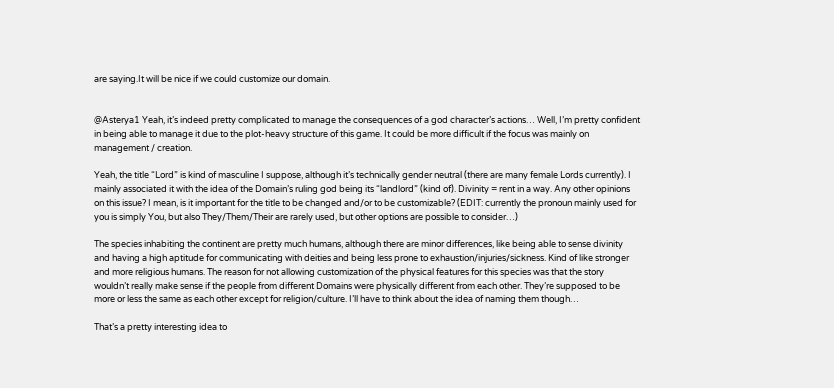are saying.It will be nice if we could customize our domain.


@Asterya1 Yeah, it’s indeed pretty complicated to manage the consequences of a god character’s actions… Well, I’m pretty confident in being able to manage it due to the plot-heavy structure of this game. It could be more difficult if the focus was mainly on management / creation.

Yeah, the title “Lord” is kind of masculine I suppose, although it’s technically gender neutral (there are many female Lords currently). I mainly associated it with the idea of the Domain’s ruling god being its “landlord” (kind of). Divinity = rent in a way. Any other opinions on this issue? I mean, is it important for the title to be changed and/or to be customizable? (EDIT: currently the pronoun mainly used for you is simply You, but also They/Them/Their are rarely used, but other options are possible to consider…)

The species inhabiting the continent are pretty much humans, although there are minor differences, like being able to sense divinity and having a high aptitude for communicating with deities and being less prone to exhaustion/injuries/sickness. Kind of like stronger and more religious humans. The reason for not allowing customization of the physical features for this species was that the story wouldn’t really make sense if the people from different Domains were physically different from each other. They’re supposed to be more or less the same as each other except for religion/culture. I’ll have to think about the idea of naming them though…

That’s a pretty interesting idea to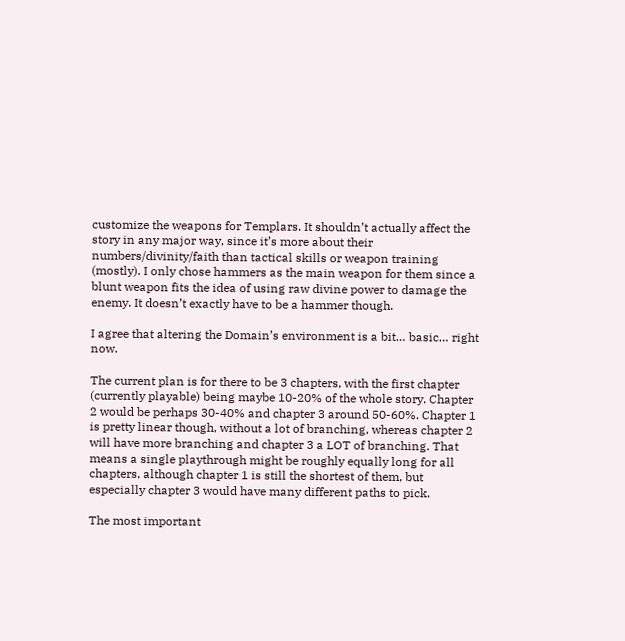customize the weapons for Templars. It shouldn’t actually affect the story in any major way, since it’s more about their numbers/divinity/faith than tactical skills or weapon training (mostly). I only chose hammers as the main weapon for them since a blunt weapon fits the idea of using raw divine power to damage the enemy. It doesn’t exactly have to be a hammer though.

I agree that altering the Domain’s environment is a bit… basic… right now.

The current plan is for there to be 3 chapters, with the first chapter (currently playable) being maybe 10-20% of the whole story. Chapter 2 would be perhaps 30-40% and chapter 3 around 50-60%. Chapter 1 is pretty linear though, without a lot of branching, whereas chapter 2 will have more branching and chapter 3 a LOT of branching. That means a single playthrough might be roughly equally long for all chapters, although chapter 1 is still the shortest of them, but especially chapter 3 would have many different paths to pick.

The most important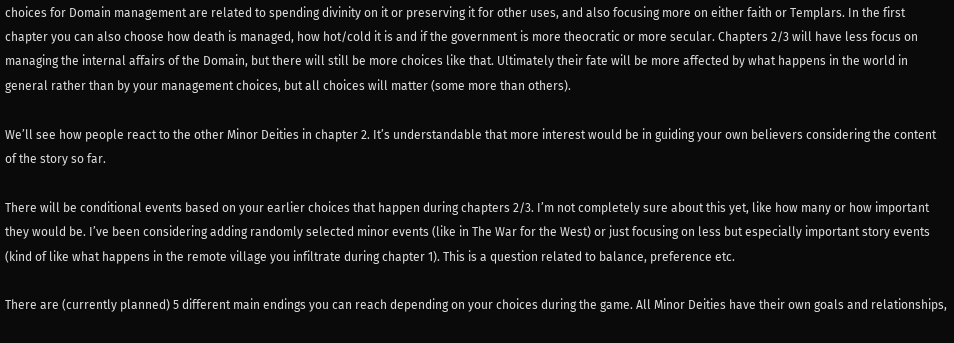choices for Domain management are related to spending divinity on it or preserving it for other uses, and also focusing more on either faith or Templars. In the first chapter you can also choose how death is managed, how hot/cold it is and if the government is more theocratic or more secular. Chapters 2/3 will have less focus on managing the internal affairs of the Domain, but there will still be more choices like that. Ultimately their fate will be more affected by what happens in the world in general rather than by your management choices, but all choices will matter (some more than others).

We’ll see how people react to the other Minor Deities in chapter 2. It’s understandable that more interest would be in guiding your own believers considering the content of the story so far.

There will be conditional events based on your earlier choices that happen during chapters 2/3. I’m not completely sure about this yet, like how many or how important they would be. I’ve been considering adding randomly selected minor events (like in The War for the West) or just focusing on less but especially important story events (kind of like what happens in the remote village you infiltrate during chapter 1). This is a question related to balance, preference etc.

There are (currently planned) 5 different main endings you can reach depending on your choices during the game. All Minor Deities have their own goals and relationships,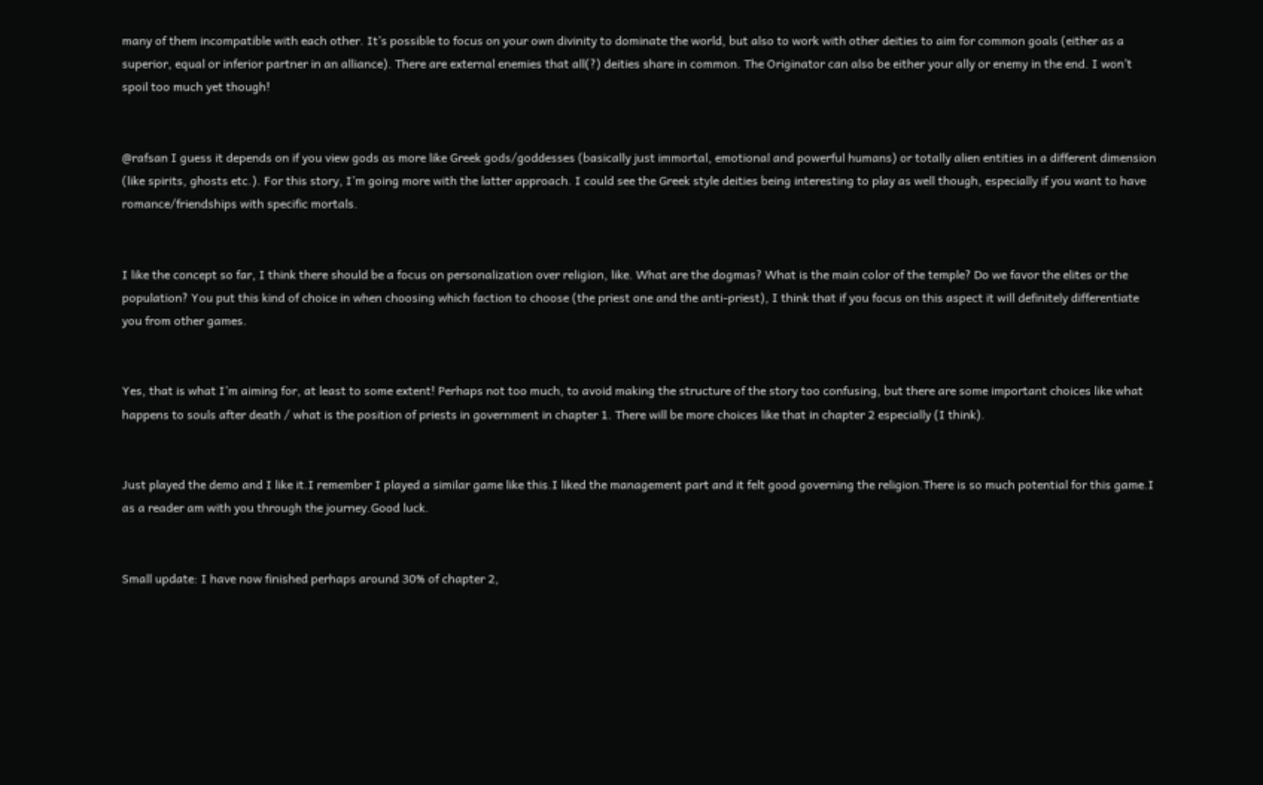many of them incompatible with each other. It’s possible to focus on your own divinity to dominate the world, but also to work with other deities to aim for common goals (either as a superior, equal or inferior partner in an alliance). There are external enemies that all(?) deities share in common. The Originator can also be either your ally or enemy in the end. I won’t spoil too much yet though!


@rafsan I guess it depends on if you view gods as more like Greek gods/goddesses (basically just immortal, emotional and powerful humans) or totally alien entities in a different dimension (like spirits, ghosts etc.). For this story, I’m going more with the latter approach. I could see the Greek style deities being interesting to play as well though, especially if you want to have romance/friendships with specific mortals.


I like the concept so far, I think there should be a focus on personalization over religion, like. What are the dogmas? What is the main color of the temple? Do we favor the elites or the population? You put this kind of choice in when choosing which faction to choose (the priest one and the anti-priest), I think that if you focus on this aspect it will definitely differentiate you from other games.


Yes, that is what I’m aiming for, at least to some extent! Perhaps not too much, to avoid making the structure of the story too confusing, but there are some important choices like what happens to souls after death / what is the position of priests in government in chapter 1. There will be more choices like that in chapter 2 especially (I think).


Just played the demo and I like it.I remember I played a similar game like this.I liked the management part and it felt good governing the religion.There is so much potential for this game.I as a reader am with you through the journey.Good luck.


Small update: I have now finished perhaps around 30% of chapter 2,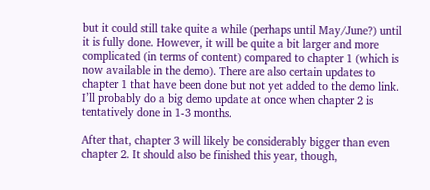but it could still take quite a while (perhaps until May/June?) until it is fully done. However, it will be quite a bit larger and more complicated (in terms of content) compared to chapter 1 (which is now available in the demo). There are also certain updates to chapter 1 that have been done but not yet added to the demo link. I’ll probably do a big demo update at once when chapter 2 is tentatively done in 1-3 months.

After that, chapter 3 will likely be considerably bigger than even chapter 2. It should also be finished this year, though,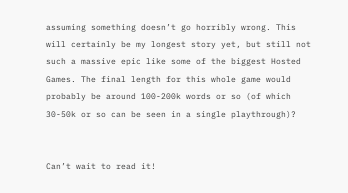assuming something doesn’t go horribly wrong. This will certainly be my longest story yet, but still not such a massive epic like some of the biggest Hosted Games. The final length for this whole game would probably be around 100-200k words or so (of which 30-50k or so can be seen in a single playthrough)?


Can’t wait to read it!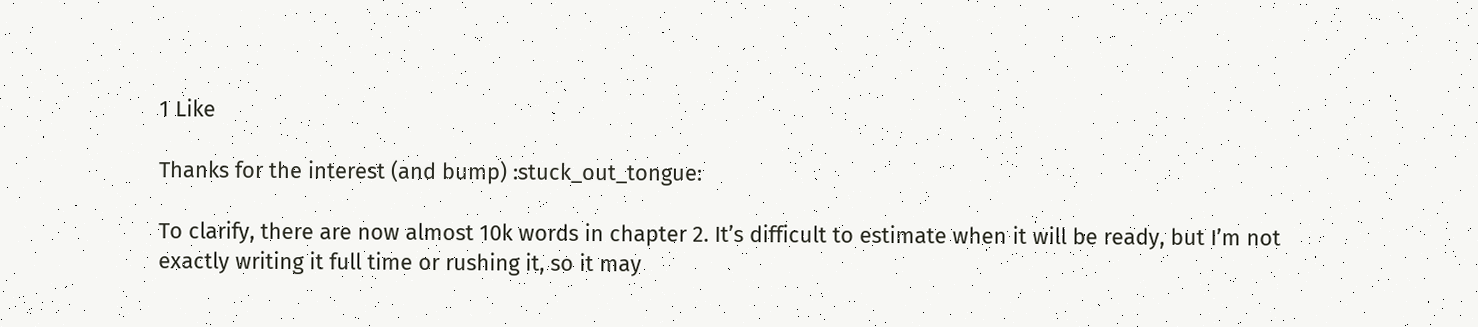1 Like

Thanks for the interest (and bump) :stuck_out_tongue:

To clarify, there are now almost 10k words in chapter 2. It’s difficult to estimate when it will be ready, but I’m not exactly writing it full time or rushing it, so it may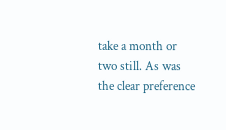take a month or two still. As was the clear preference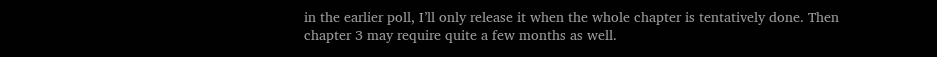in the earlier poll, I’ll only release it when the whole chapter is tentatively done. Then chapter 3 may require quite a few months as well.